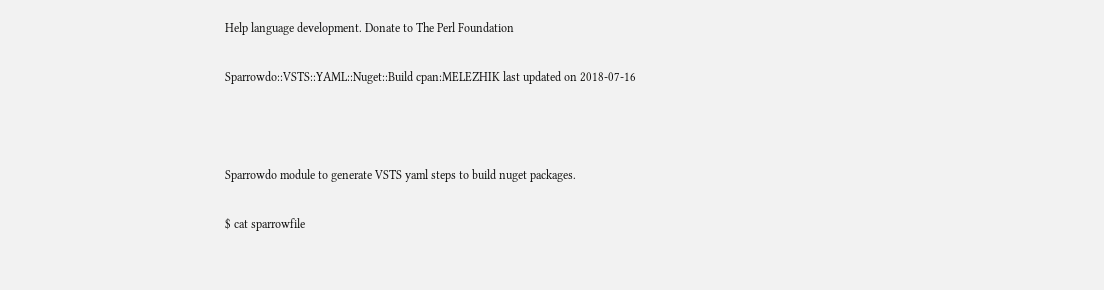Help language development. Donate to The Perl Foundation

Sparrowdo::VSTS::YAML::Nuget::Build cpan:MELEZHIK last updated on 2018-07-16



Sparrowdo module to generate VSTS yaml steps to build nuget packages.

$ cat sparrowfile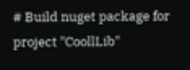# Build nuget package for project "CoollLib"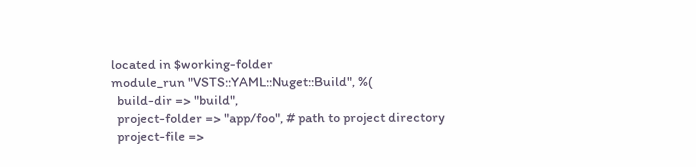located in $working-folder
module_run "VSTS::YAML::Nuget::Build", %(
  build-dir => "build",
  project-folder => "app/foo", # path to project directory
  project-file =>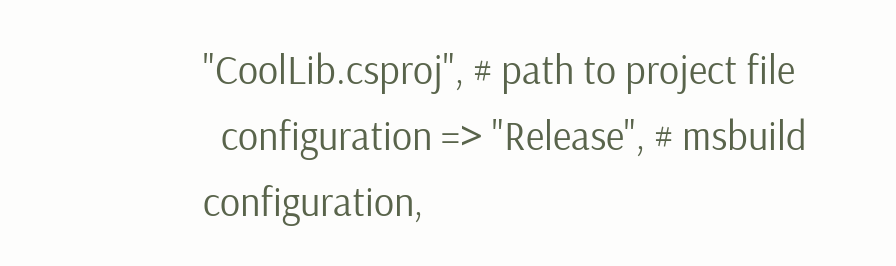"CoolLib.csproj", # path to project file
  configuration => "Release", # msbuild configuration,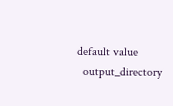default value
  output_directory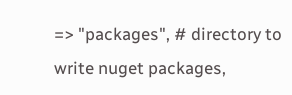=> "packages", # directory to write nuget packages,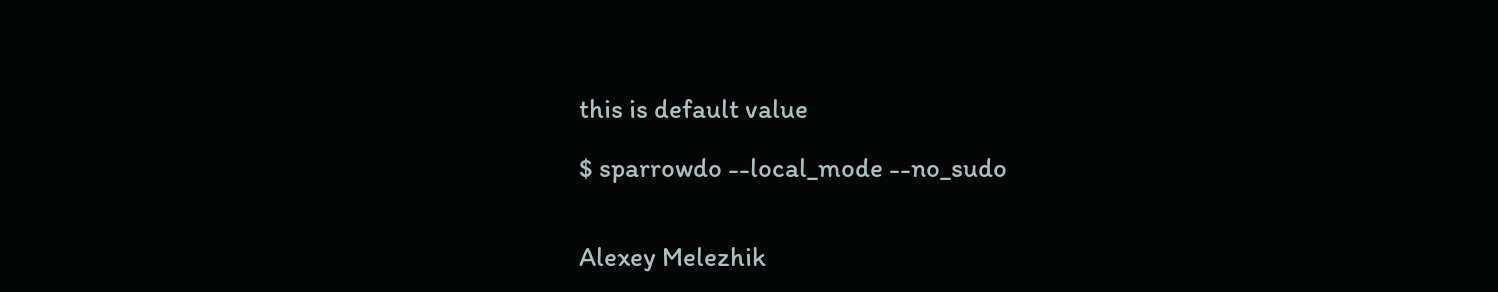this is default value

$ sparrowdo --local_mode --no_sudo


Alexey Melezhik